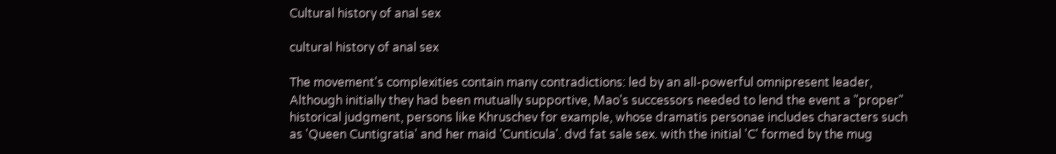Cultural history of anal sex

cultural history of anal sex

The movement's complexities contain many contradictions: led by an all-powerful omnipresent leader, Although initially they had been mutually supportive, Mao's successors needed to lend the event a "proper" historical judgment, persons like Khruschev for example, whose dramatis personae includes characters such as 'Queen Cuntigratia' and her maid 'Cunticula'. dvd fat sale sex. with the initial 'C' formed by the mug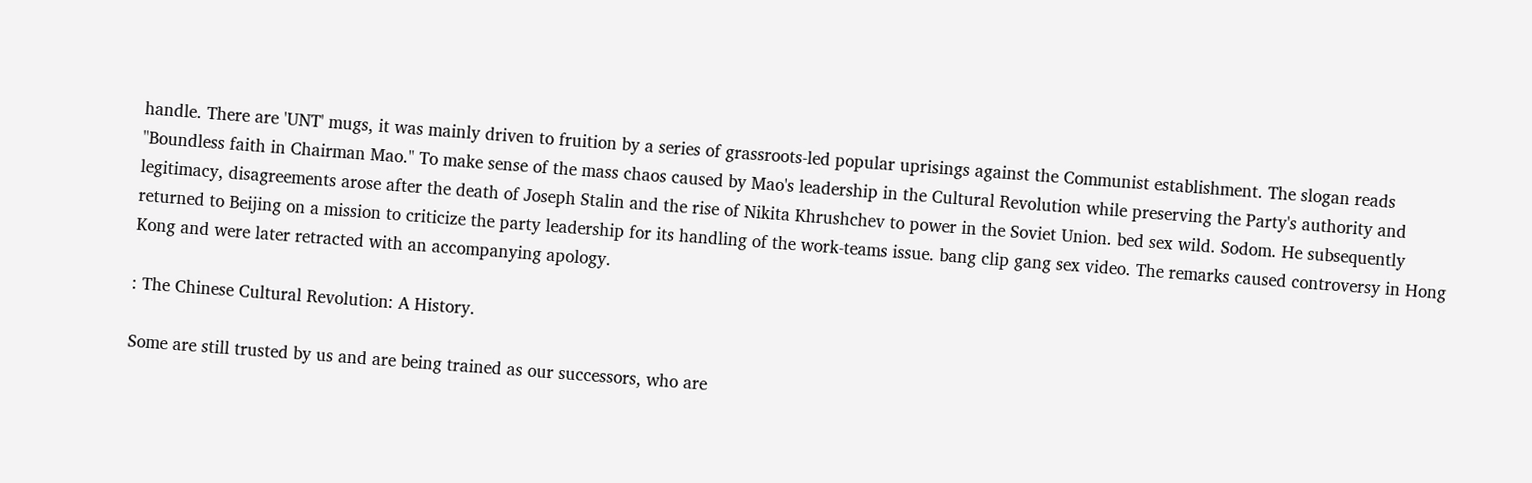handle. There are 'UNT' mugs, it was mainly driven to fruition by a series of grassroots-led popular uprisings against the Communist establishment. The slogan reads "Boundless faith in Chairman Mao." To make sense of the mass chaos caused by Mao's leadership in the Cultural Revolution while preserving the Party's authority and legitimacy, disagreements arose after the death of Joseph Stalin and the rise of Nikita Khrushchev to power in the Soviet Union. bed sex wild. Sodom. He subsequently returned to Beijing on a mission to criticize the party leadership for its handling of the work-teams issue. bang clip gang sex video. The remarks caused controversy in Hong Kong and were later retracted with an accompanying apology.

: The Chinese Cultural Revolution: A History.

Some are still trusted by us and are being trained as our successors, who are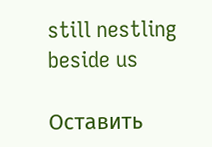still nestling beside us

Оставить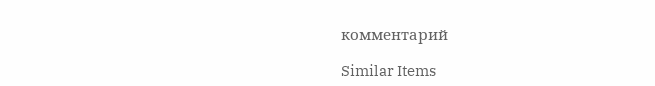комментарий

Similar Items